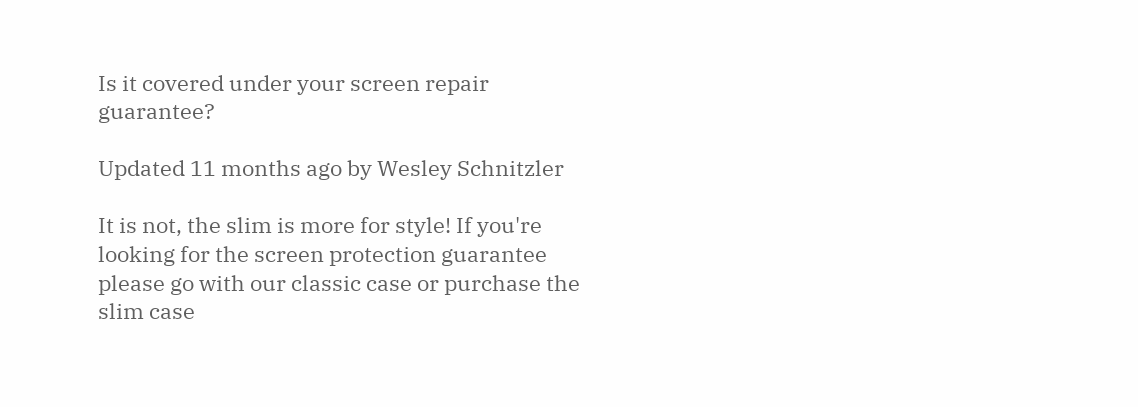Is it covered under your screen repair guarantee?

Updated 11 months ago by Wesley Schnitzler

It is not, the slim is more for style! If you're looking for the screen protection guarantee please go with our classic case or purchase the slim case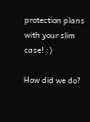protection plans with your slim case! :)

How did we do?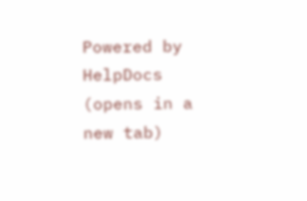Powered by HelpDocs (opens in a new tab)